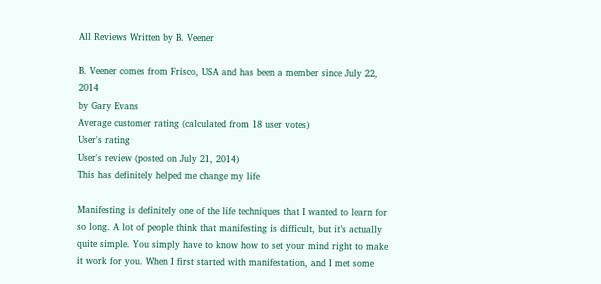All Reviews Written by B. Veener

B. Veener comes from Frisco, USA and has been a member since July 22, 2014
by Gary Evans
Average customer rating (calculated from 18 user votes)
User's rating
User's review (posted on July 21, 2014)
This has definitely helped me change my life

Manifesting is definitely one of the life techniques that I wanted to learn for so long. A lot of people think that manifesting is difficult, but it’s actually quite simple. You simply have to know how to set your mind right to make it work for you. When I first started with manifestation, and I met some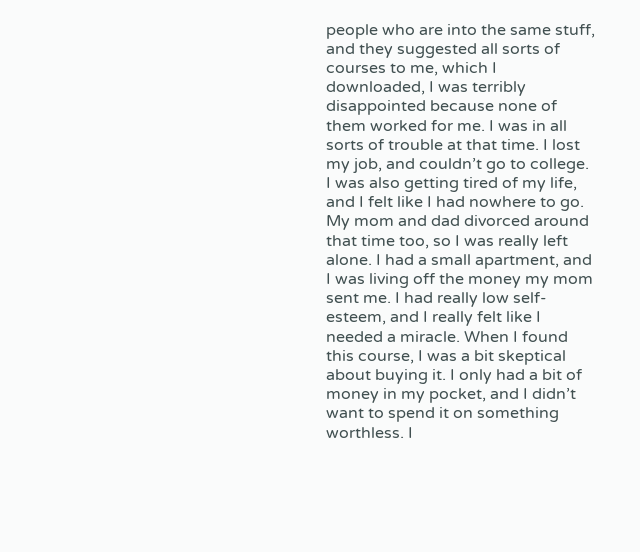people who are into the same stuff, and they suggested all sorts of courses to me, which I downloaded, I was terribly disappointed because none of them worked for me. I was in all sorts of trouble at that time. I lost my job, and couldn’t go to college. I was also getting tired of my life, and I felt like I had nowhere to go. My mom and dad divorced around that time too, so I was really left alone. I had a small apartment, and I was living off the money my mom sent me. I had really low self-esteem, and I really felt like I needed a miracle. When I found this course, I was a bit skeptical about buying it. I only had a bit of money in my pocket, and I didn’t want to spend it on something worthless. I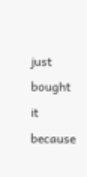just bought it because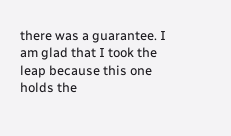there was a guarantee. I am glad that I took the leap because this one holds the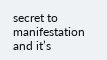secret to manifestation and it’s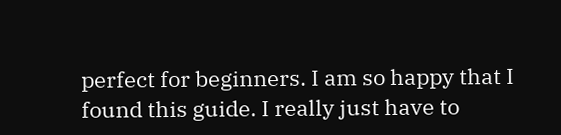perfect for beginners. I am so happy that I found this guide. I really just have to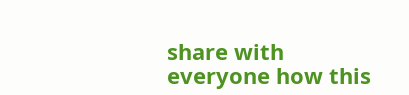share with everyone how this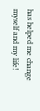has helped me change myself and my life!